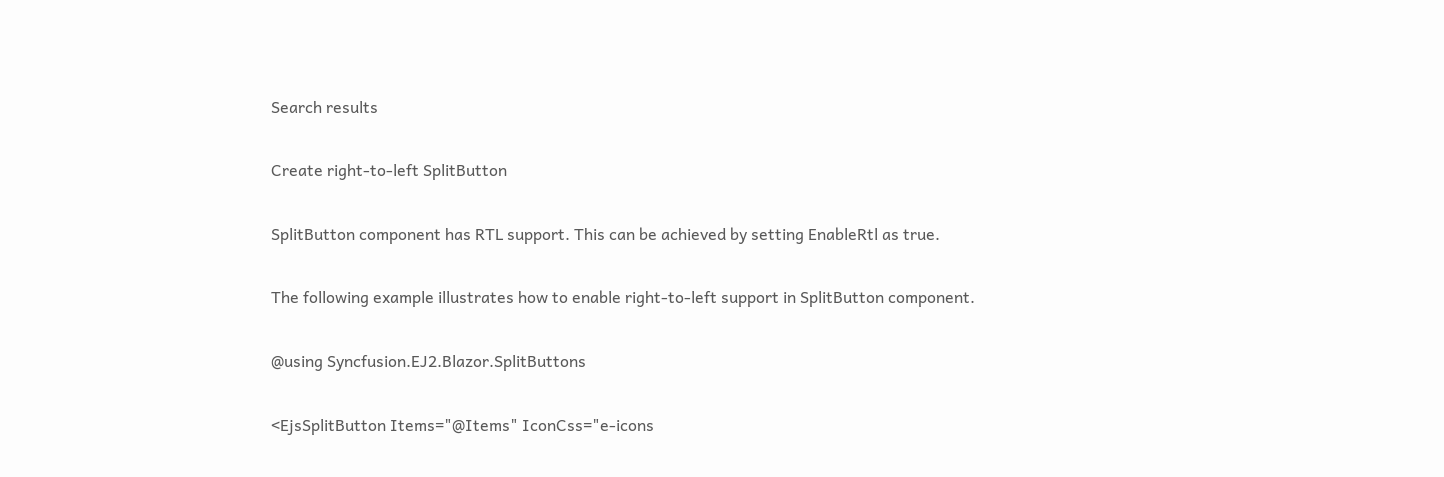Search results

Create right-to-left SplitButton

SplitButton component has RTL support. This can be achieved by setting EnableRtl as true.

The following example illustrates how to enable right-to-left support in SplitButton component.

@using Syncfusion.EJ2.Blazor.SplitButtons

<EjsSplitButton Items="@Items" IconCss="e-icons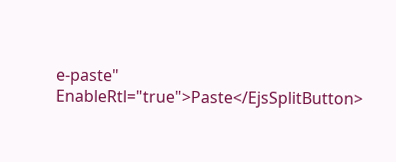e-paste" EnableRtl="true">Paste</EjsSplitButton>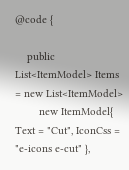@code {

    public List<ItemModel> Items = new List<ItemModel>
        new ItemModel{ Text = "Cut", IconCss = "e-icons e-cut" },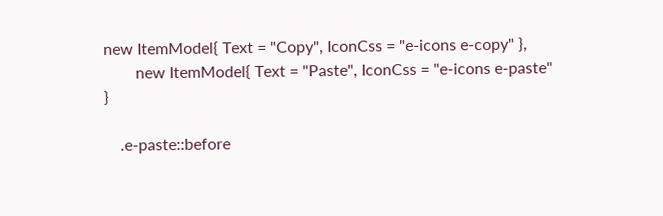new ItemModel{ Text = "Copy", IconCss = "e-icons e-copy" },
        new ItemModel{ Text = "Paste", IconCss = "e-icons e-paste" }

    .e-paste::before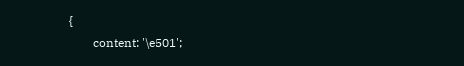{
        content: '\e501';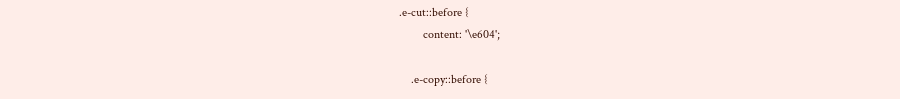.e-cut::before {
        content: '\e604';

    .e-copy::before {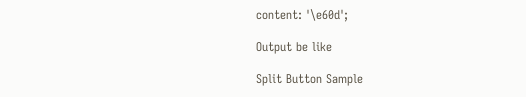content: '\e60d';

Output be like

Split Button Sample